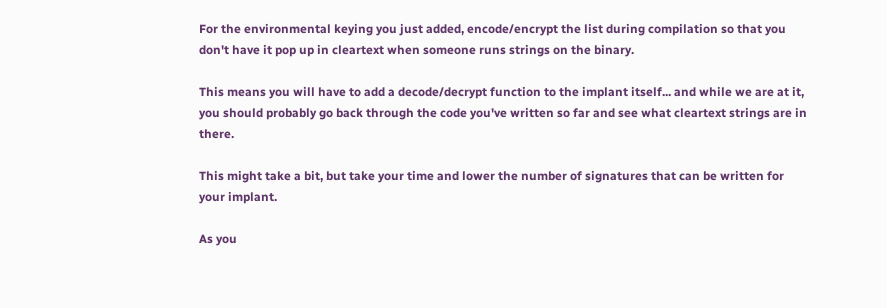For the environmental keying you just added, encode/encrypt the list during compilation so that you don't have it pop up in cleartext when someone runs strings on the binary.

This means you will have to add a decode/decrypt function to the implant itself... and while we are at it, you should probably go back through the code you've written so far and see what cleartext strings are in there.

This might take a bit, but take your time and lower the number of signatures that can be written for your implant.

As you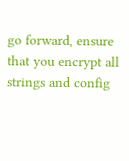go forward, ensure that you encrypt all strings and config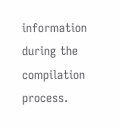information during the compilation process.